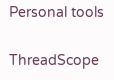Personal tools

ThreadScope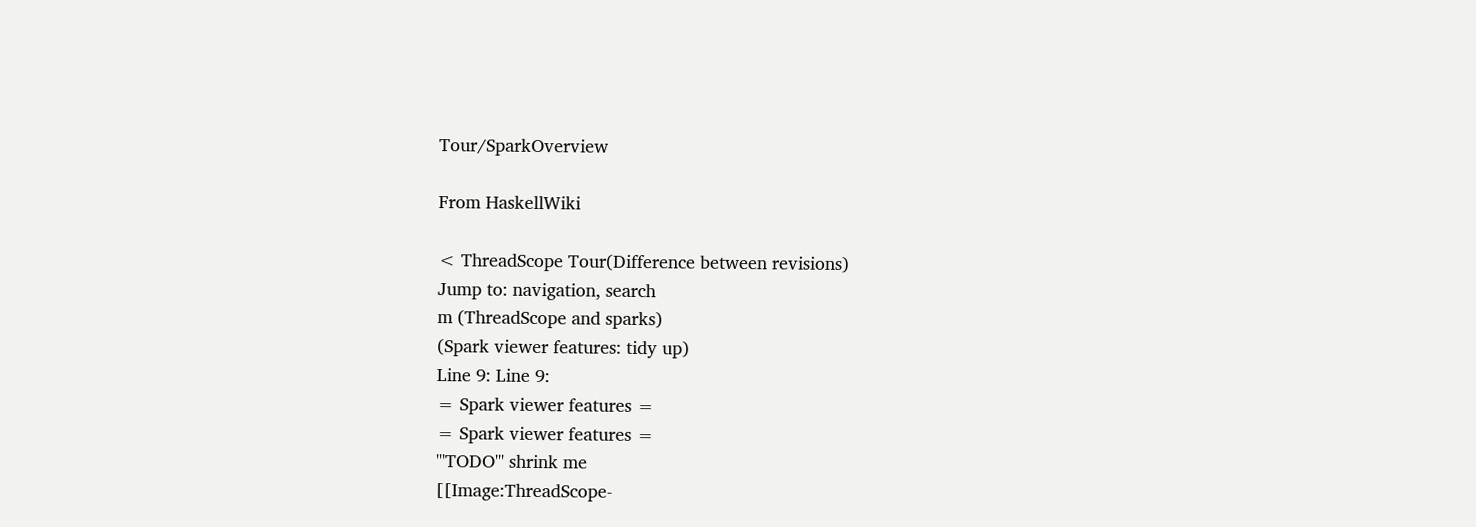Tour/SparkOverview

From HaskellWiki

< ThreadScope Tour(Difference between revisions)
Jump to: navigation, search
m (ThreadScope and sparks)
(Spark viewer features: tidy up)
Line 9: Line 9:
= Spark viewer features =
= Spark viewer features =
'''TODO''' shrink me
[[Image:ThreadScope-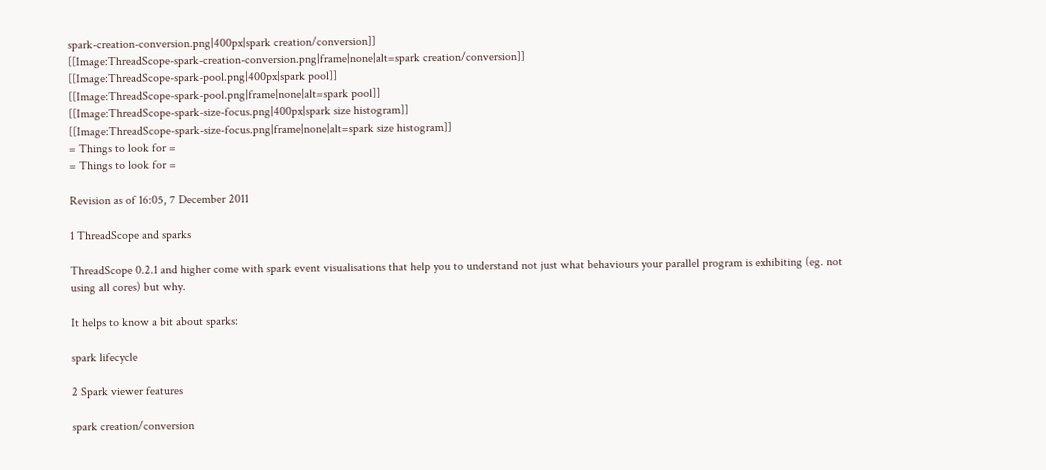spark-creation-conversion.png|400px|spark creation/conversion]]
[[Image:ThreadScope-spark-creation-conversion.png|frame|none|alt=spark creation/conversion]]
[[Image:ThreadScope-spark-pool.png|400px|spark pool]]
[[Image:ThreadScope-spark-pool.png|frame|none|alt=spark pool]]
[[Image:ThreadScope-spark-size-focus.png|400px|spark size histogram]]
[[Image:ThreadScope-spark-size-focus.png|frame|none|alt=spark size histogram]]
= Things to look for =
= Things to look for =

Revision as of 16:05, 7 December 2011

1 ThreadScope and sparks

ThreadScope 0.2.1 and higher come with spark event visualisations that help you to understand not just what behaviours your parallel program is exhibiting (eg. not using all cores) but why.

It helps to know a bit about sparks:

spark lifecycle

2 Spark viewer features

spark creation/conversion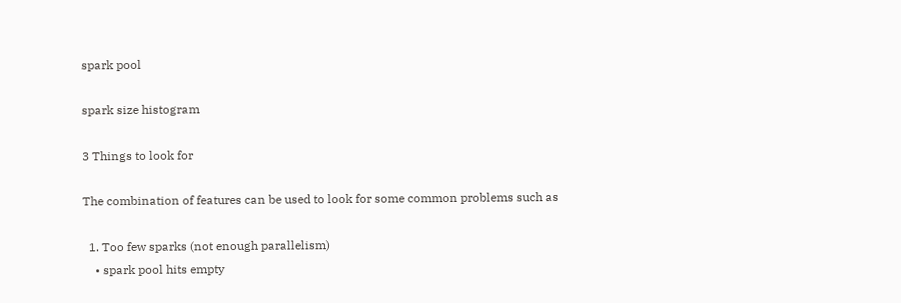spark pool

spark size histogram

3 Things to look for

The combination of features can be used to look for some common problems such as

  1. Too few sparks (not enough parallelism)
    • spark pool hits empty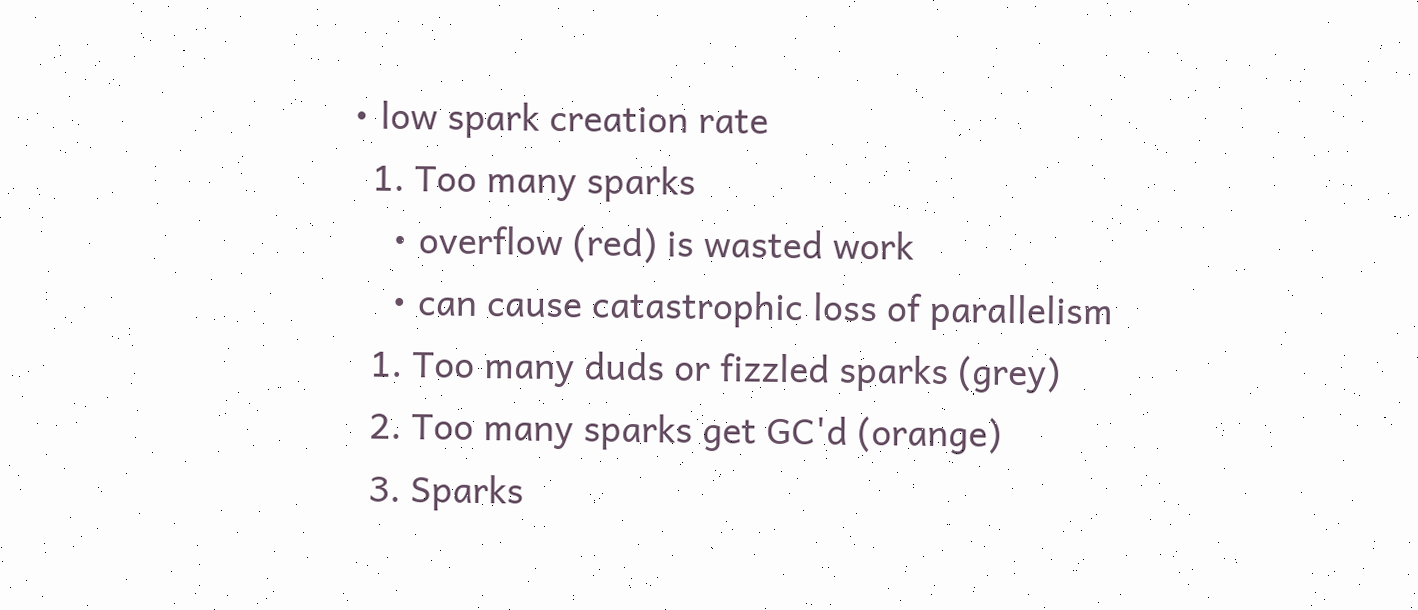• low spark creation rate
  1. Too many sparks
    • overflow (red) is wasted work
    • can cause catastrophic loss of parallelism
  1. Too many duds or fizzled sparks (grey)
  2. Too many sparks get GC'd (orange)
  3. Sparks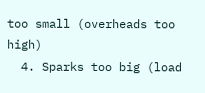too small (overheads too high)
  4. Sparks too big (load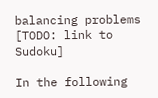balancing problems [TODO: link to Sudoku]

In the following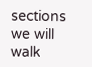sections we will walk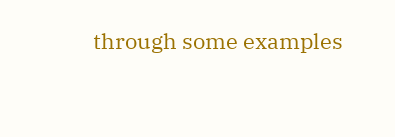through some examples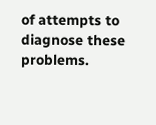of attempts to diagnose these problems.